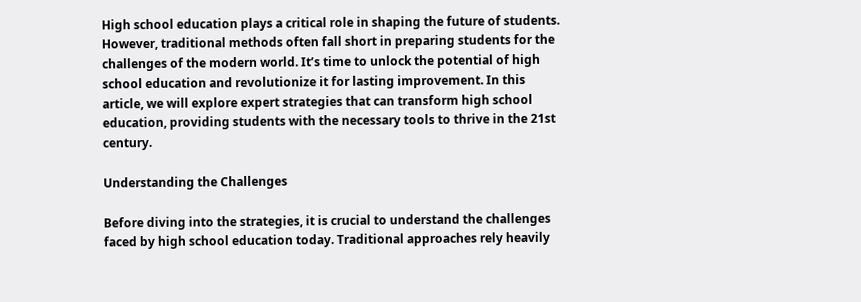High school education plays a critical role in shaping the future of students. However, traditional methods often fall short in preparing students for the challenges of the modern world. It’s time to unlock the potential of high school education and revolutionize it for lasting improvement. In this article, we will explore expert strategies that can transform high school education, providing students with the necessary tools to thrive in the 21st century.

Understanding the Challenges

Before diving into the strategies, it is crucial to understand the challenges faced by high school education today. Traditional approaches rely heavily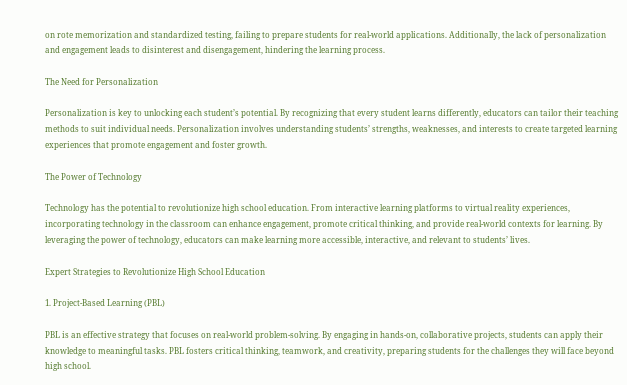on rote memorization and standardized testing, failing to prepare students for real-world applications. Additionally, the lack of personalization and engagement leads to disinterest and disengagement, hindering the learning process.

The Need for Personalization

Personalization is key to unlocking each student’s potential. By recognizing that every student learns differently, educators can tailor their teaching methods to suit individual needs. Personalization involves understanding students’ strengths, weaknesses, and interests to create targeted learning experiences that promote engagement and foster growth.

The Power of Technology

Technology has the potential to revolutionize high school education. From interactive learning platforms to virtual reality experiences, incorporating technology in the classroom can enhance engagement, promote critical thinking, and provide real-world contexts for learning. By leveraging the power of technology, educators can make learning more accessible, interactive, and relevant to students’ lives.

Expert Strategies to Revolutionize High School Education

1. Project-Based Learning (PBL)

PBL is an effective strategy that focuses on real-world problem-solving. By engaging in hands-on, collaborative projects, students can apply their knowledge to meaningful tasks. PBL fosters critical thinking, teamwork, and creativity, preparing students for the challenges they will face beyond high school.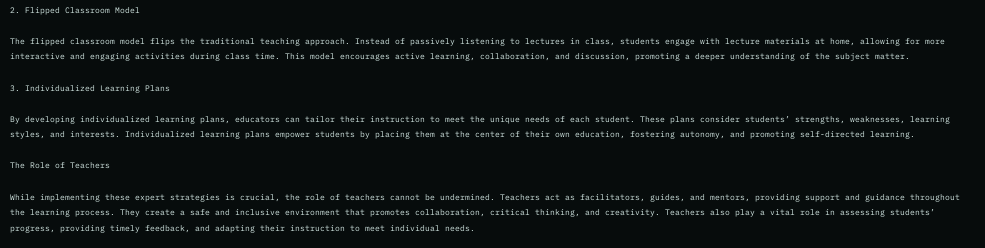2. Flipped Classroom Model

The flipped classroom model flips the traditional teaching approach. Instead of passively listening to lectures in class, students engage with lecture materials at home, allowing for more interactive and engaging activities during class time. This model encourages active learning, collaboration, and discussion, promoting a deeper understanding of the subject matter.

3. Individualized Learning Plans

By developing individualized learning plans, educators can tailor their instruction to meet the unique needs of each student. These plans consider students’ strengths, weaknesses, learning styles, and interests. Individualized learning plans empower students by placing them at the center of their own education, fostering autonomy, and promoting self-directed learning.

The Role of Teachers

While implementing these expert strategies is crucial, the role of teachers cannot be undermined. Teachers act as facilitators, guides, and mentors, providing support and guidance throughout the learning process. They create a safe and inclusive environment that promotes collaboration, critical thinking, and creativity. Teachers also play a vital role in assessing students’ progress, providing timely feedback, and adapting their instruction to meet individual needs.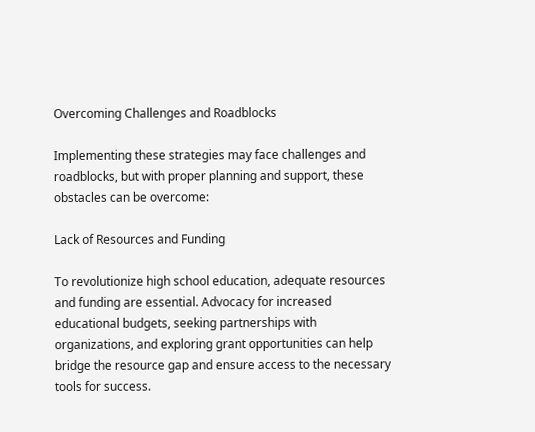Overcoming Challenges and Roadblocks

Implementing these strategies may face challenges and roadblocks, but with proper planning and support, these obstacles can be overcome:

Lack of Resources and Funding

To revolutionize high school education, adequate resources and funding are essential. Advocacy for increased educational budgets, seeking partnerships with organizations, and exploring grant opportunities can help bridge the resource gap and ensure access to the necessary tools for success.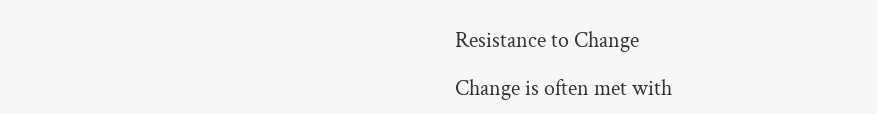Resistance to Change

Change is often met with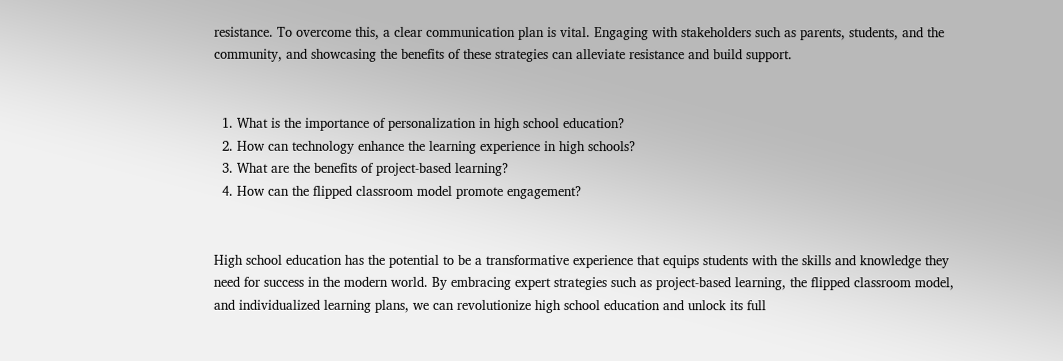resistance. To overcome this, a clear communication plan is vital. Engaging with stakeholders such as parents, students, and the community, and showcasing the benefits of these strategies can alleviate resistance and build support.


  1. What is the importance of personalization in high school education?
  2. How can technology enhance the learning experience in high schools?
  3. What are the benefits of project-based learning?
  4. How can the flipped classroom model promote engagement?


High school education has the potential to be a transformative experience that equips students with the skills and knowledge they need for success in the modern world. By embracing expert strategies such as project-based learning, the flipped classroom model, and individualized learning plans, we can revolutionize high school education and unlock its full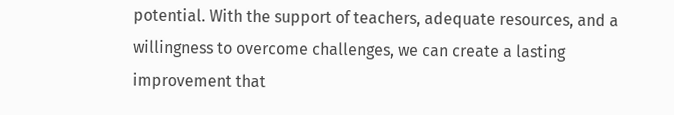potential. With the support of teachers, adequate resources, and a willingness to overcome challenges, we can create a lasting improvement that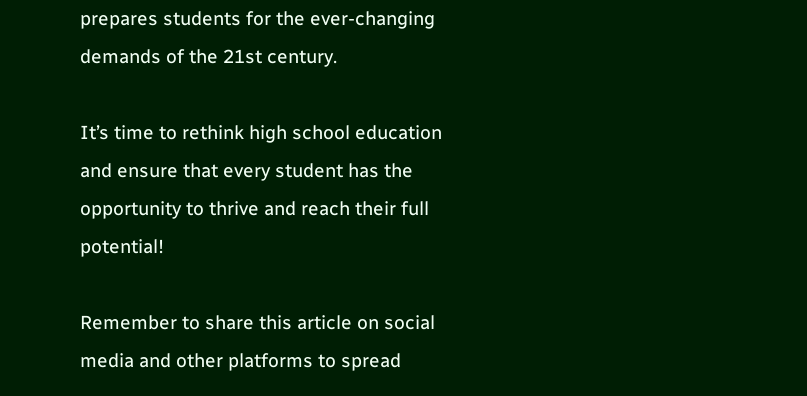prepares students for the ever-changing demands of the 21st century.

It’s time to rethink high school education and ensure that every student has the opportunity to thrive and reach their full potential!

Remember to share this article on social media and other platforms to spread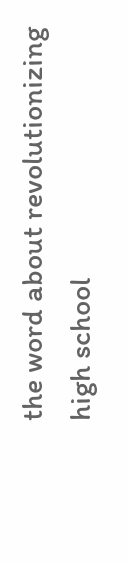the word about revolutionizing high school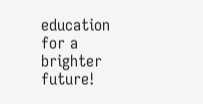education for a brighter future!